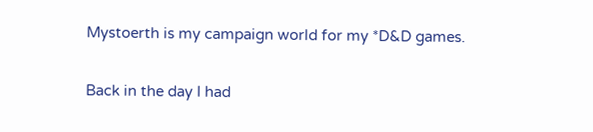Mystoerth is my campaign world for my *D&D games.

Back in the day I had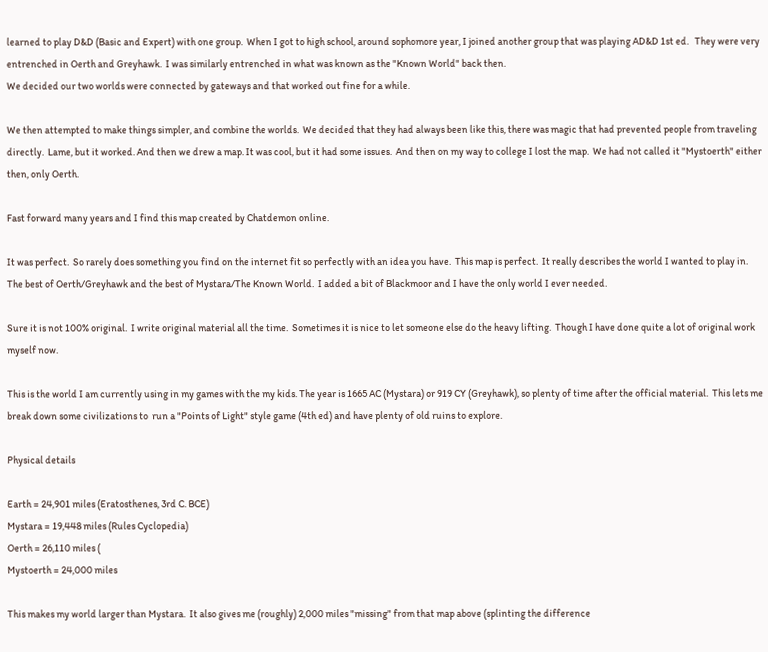learned to play D&D (Basic and Expert) with one group.  When I got to high school, around sophomore year, I joined another group that was playing AD&D 1st ed.   They were very entrenched in Oerth and Greyhawk.  I was similarly entrenched in what was known as the "Known World" back then.
We decided our two worlds were connected by gateways and that worked out fine for a while.

We then attempted to make things simpler, and combine the worlds.  We decided that they had always been like this, there was magic that had prevented people from traveling directly.  Lame, but it worked. And then we drew a map. It was cool, but it had some issues.  And then on my way to college I lost the map.  We had not called it "Mystoerth" either then, only Oerth.

Fast forward many years and I find this map created by Chatdemon online.

It was perfect.  So rarely does something you find on the internet fit so perfectly with an idea you have.  This map is perfect.  It really describes the world I wanted to play in.  The best of Oerth/Greyhawk and the best of Mystara/The Known World.  I added a bit of Blackmoor and I have the only world I ever needed.

Sure it is not 100% original.  I write original material all the time.  Sometimes it is nice to let someone else do the heavy lifting.  Though I have done quite a lot of original work myself now.

This is the world I am currently using in my games with the my kids. The year is 1665 AC (Mystara) or 919 CY (Greyhawk), so plenty of time after the official material.  This lets me break down some civilizations to  run a "Points of Light" style game (4th ed) and have plenty of old ruins to explore.

Physical details

Earth = 24,901 miles (Eratosthenes, 3rd C. BCE)
Mystara = 19,448 miles (Rules Cyclopedia)
Oerth = 26,110 miles (
Mystoerth = 24,000 miles

This makes my world larger than Mystara.  It also gives me (roughly) 2,000 miles "missing" from that map above (splinting the difference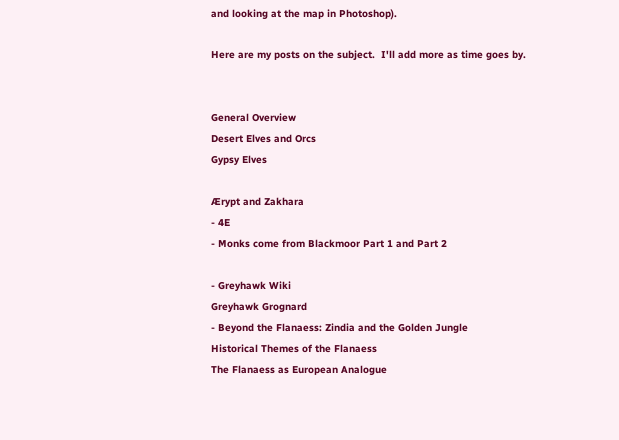and looking at the map in Photoshop).

Here are my posts on the subject.  I'll add more as time goes by.


General Overview
Desert Elves and Orcs
Gypsy Elves

Ærypt and Zakhara
- 4E
- Monks come from Blackmoor Part 1 and Part 2

- Greyhawk Wiki
Greyhawk Grognard
- Beyond the Flanaess: Zindia and the Golden Jungle
Historical Themes of the Flanaess
The Flanaess as European Analogue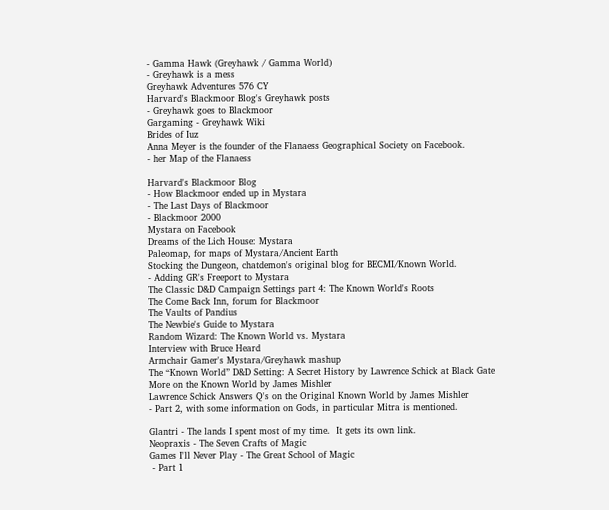- Gamma Hawk (Greyhawk / Gamma World)
- Greyhawk is a mess
Greyhawk Adventures 576 CY
Harvard's Blackmoor Blog's Greyhawk posts
- Greyhawk goes to Blackmoor
Gargaming - Greyhawk Wiki
Brides of Iuz
Anna Meyer is the founder of the Flanaess Geographical Society on Facebook.
- her Map of the Flanaess

Harvard's Blackmoor Blog
- How Blackmoor ended up in Mystara
- The Last Days of Blackmoor
- Blackmoor 2000
Mystara on Facebook
Dreams of the Lich House: Mystara
Paleomap, for maps of Mystara/Ancient Earth
Stocking the Dungeon, chatdemon's original blog for BECMI/Known World.
- Adding GR's Freeport to Mystara
The Classic D&D Campaign Settings part 4: The Known World's Roots
The Come Back Inn, forum for Blackmoor
The Vaults of Pandius
The Newbie's Guide to Mystara
Random Wizard: The Known World vs. Mystara
Interview with Bruce Heard
Armchair Gamer's Mystara/Greyhawk mashup
The “Known World” D&D Setting: A Secret History by Lawrence Schick at Black Gate
More on the Known World by James Mishler
Lawrence Schick Answers Q's on the Original Known World by James Mishler
- Part 2, with some information on Gods, in particular Mitra is mentioned.

Glantri - The lands I spent most of my time.  It gets its own link.
Neopraxis - The Seven Crafts of Magic
Games I'll Never Play - The Great School of Magic
 - Part 1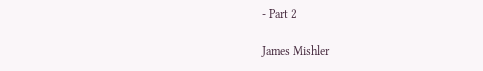- Part 2

James Mishler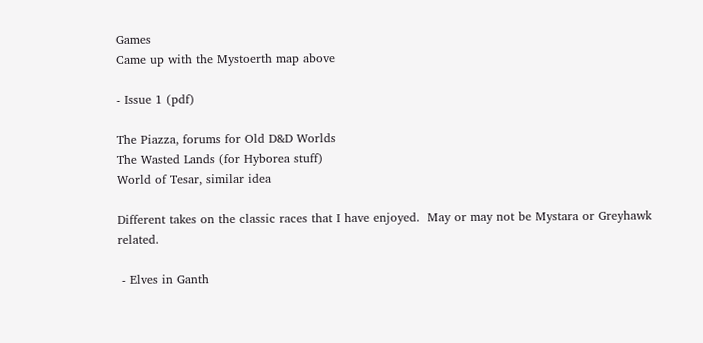Games
Came up with the Mystoerth map above

- Issue 1 (pdf)

The Piazza, forums for Old D&D Worlds
The Wasted Lands (for Hyborea stuff)
World of Tesar, similar idea

Different takes on the classic races that I have enjoyed.  May or may not be Mystara or Greyhawk related.

 - Elves in Ganth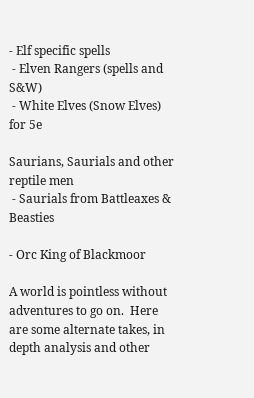- Elf specific spells
 - Elven Rangers (spells and S&W)
 - White Elves (Snow Elves) for 5e

Saurians, Saurials and other reptile men
 - Saurials from Battleaxes & Beasties

- Orc King of Blackmoor

A world is pointless without adventures to go on.  Here are some alternate takes, in depth analysis and other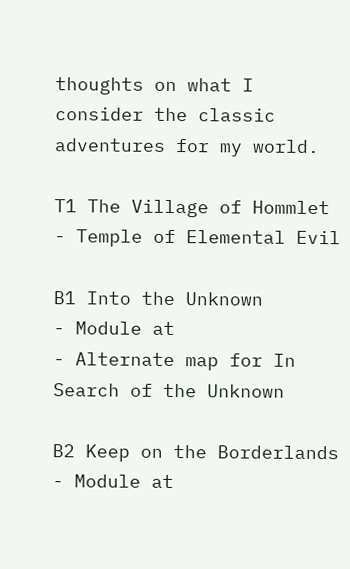thoughts on what I consider the classic adventures for my world.

T1 The Village of Hommlet
- Temple of Elemental Evil

B1 Into the Unknown
- Module at
- Alternate map for In Search of the Unknown

B2 Keep on the Borderlands
- Module at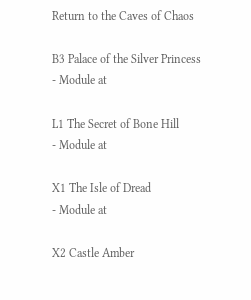Return to the Caves of Chaos

B3 Palace of the Silver Princess
- Module at

L1 The Secret of Bone Hill
- Module at

X1 The Isle of Dread
- Module at

X2 Castle Amber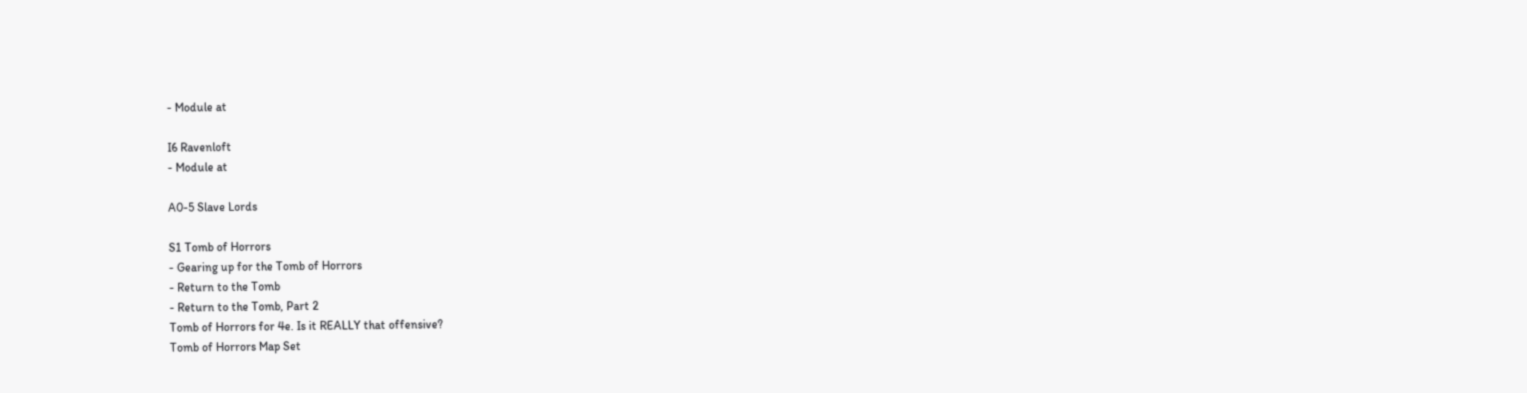- Module at

I6 Ravenloft
- Module at

A0-5 Slave Lords

S1 Tomb of Horrors
- Gearing up for the Tomb of Horrors
- Return to the Tomb
- Return to the Tomb, Part 2
Tomb of Horrors for 4e. Is it REALLY that offensive?
Tomb of Horrors Map Set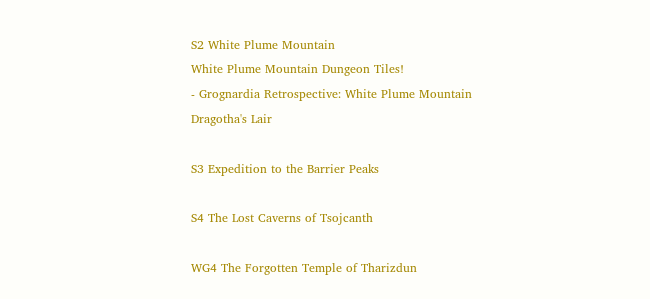S2 White Plume Mountain
White Plume Mountain Dungeon Tiles!
- Grognardia Retrospective: White Plume Mountain
Dragotha's Lair

S3 Expedition to the Barrier Peaks

S4 The Lost Caverns of Tsojcanth

WG4 The Forgotten Temple of Tharizdun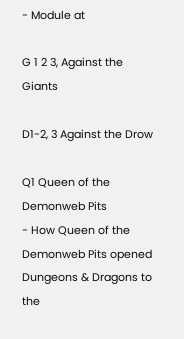- Module at

G 1 2 3, Against the Giants

D1-2, 3 Against the Drow

Q1 Queen of the Demonweb Pits
- How Queen of the Demonweb Pits opened Dungeons & Dragons to the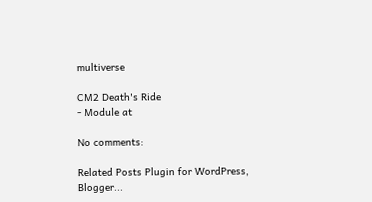multiverse

CM2 Death's Ride
- Module at

No comments:

Related Posts Plugin for WordPress, Blogger...